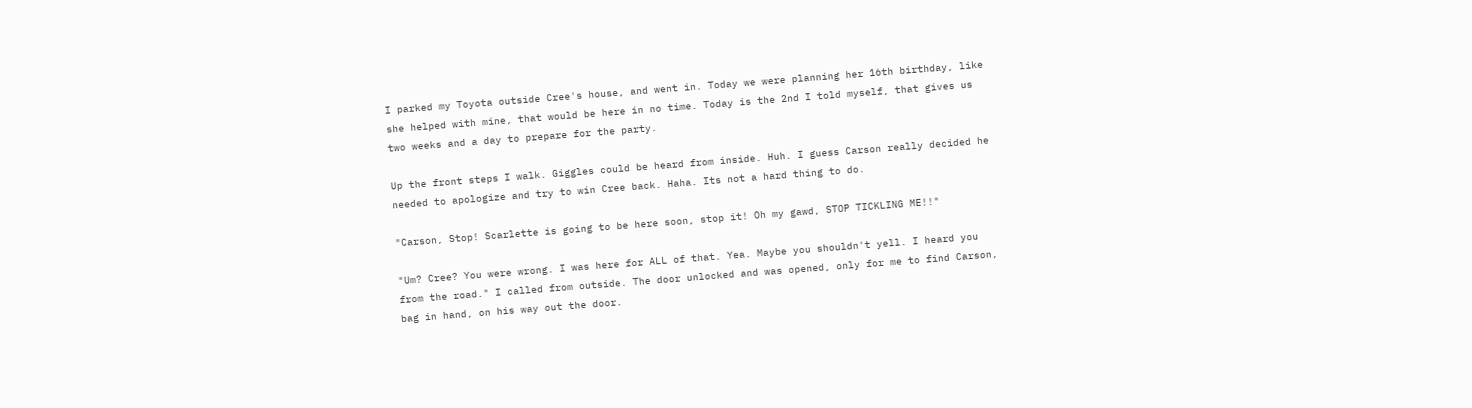I parked my Toyota outside Cree's house, and went in. Today we were planning her 16th birthday, like she helped with mine, that would be here in no time. Today is the 2nd I told myself, that gives us two weeks and a day to prepare for the party.

Up the front steps I walk. Giggles could be heard from inside. Huh. I guess Carson really decided he needed to apologize and try to win Cree back. Haha. Its not a hard thing to do.

"Carson, Stop! Scarlette is going to be here soon, stop it! Oh my gawd, STOP TICKLING ME!!"

"Um? Cree? You were wrong. I was here for ALL of that. Yea. Maybe you shouldn't yell. I heard you from the road." I called from outside. The door unlocked and was opened, only for me to find Carson, bag in hand, on his way out the door.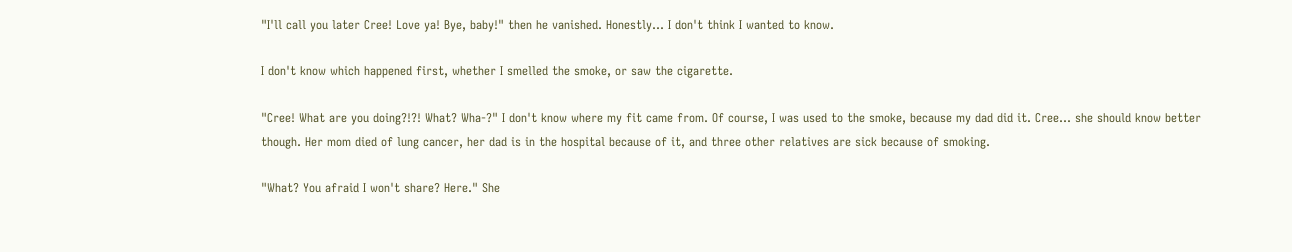"I'll call you later Cree! Love ya! Bye, baby!" then he vanished. Honestly... I don't think I wanted to know.

I don't know which happened first, whether I smelled the smoke, or saw the cigarette.

"Cree! What are you doing?!?! What? Wha-?" I don't know where my fit came from. Of course, I was used to the smoke, because my dad did it. Cree... she should know better though. Her mom died of lung cancer, her dad is in the hospital because of it, and three other relatives are sick because of smoking.

"What? You afraid I won't share? Here." She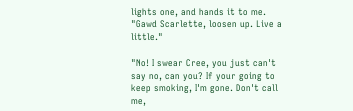lights one, and hands it to me. "Gawd Scarlette, loosen up. Live a little."

"No! I swear Cree, you just can't say no, can you? If your going to keep smoking, I'm gone. Don't call me,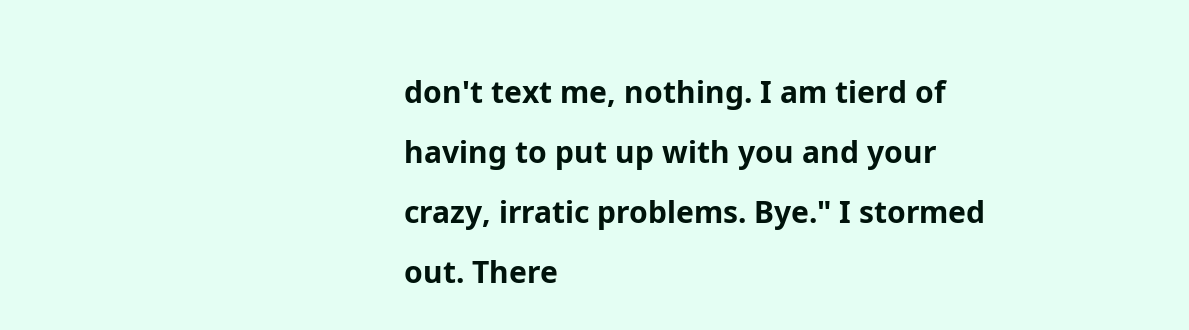don't text me, nothing. I am tierd of having to put up with you and your crazy, irratic problems. Bye." I stormed out. There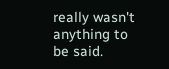really wasn't anything to be said.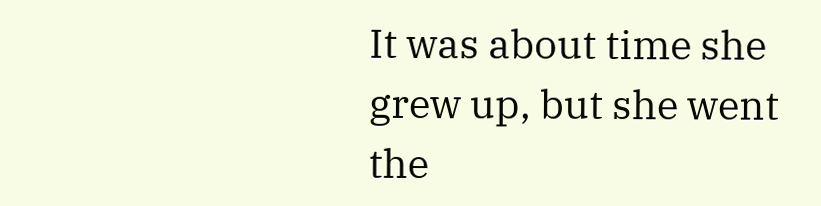It was about time she grew up, but she went the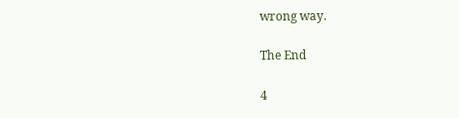wrong way.

The End

4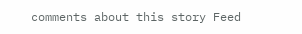comments about this story Feed